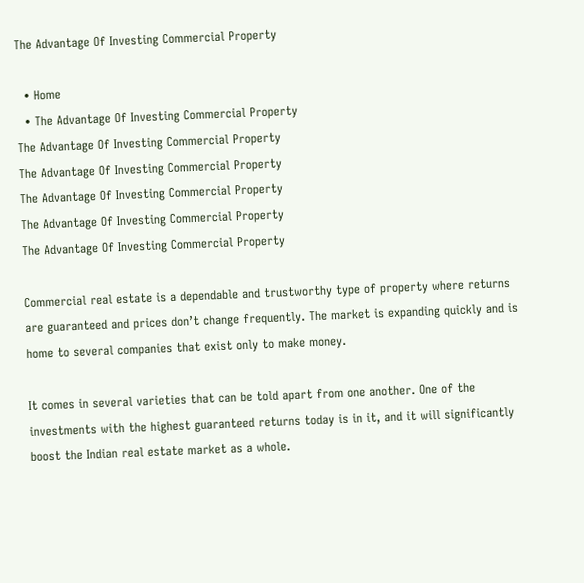The Advantage Of Investing Commercial Property

  • Home
  • The Advantage Of Investing Commercial Property
The Advantage Of Investing Commercial Property
The Advantage Of Investing Commercial Property
The Advantage Of Investing Commercial Property
The Advantage Of Investing Commercial Property
The Advantage Of Investing Commercial Property

Commercial real estate is a dependable and trustworthy type of property where returns are guaranteed and prices don’t change frequently. The market is expanding quickly and is home to several companies that exist only to make money.

It comes in several varieties that can be told apart from one another. One of the investments with the highest guaranteed returns today is in it, and it will significantly boost the Indian real estate market as a whole.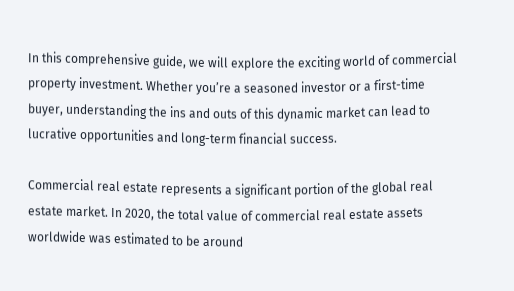In this comprehensive guide, we will explore the exciting world of commercial property investment. Whether you’re a seasoned investor or a first-time buyer, understanding the ins and outs of this dynamic market can lead to lucrative opportunities and long-term financial success.

Commercial real estate represents a significant portion of the global real estate market. In 2020, the total value of commercial real estate assets worldwide was estimated to be around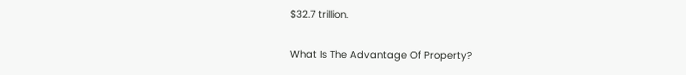$32.7 trillion.

What Is The Advantage Of Property?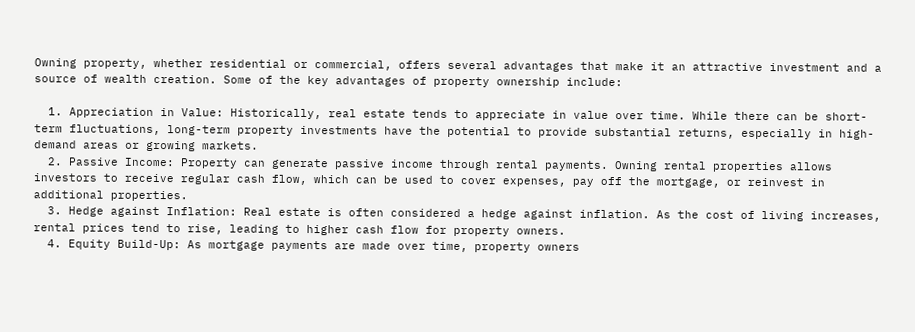Owning property, whether residential or commercial, offers several advantages that make it an attractive investment and a source of wealth creation. Some of the key advantages of property ownership include:

  1. Appreciation in Value: Historically, real estate tends to appreciate in value over time. While there can be short-term fluctuations, long-term property investments have the potential to provide substantial returns, especially in high-demand areas or growing markets.
  2. Passive Income: Property can generate passive income through rental payments. Owning rental properties allows investors to receive regular cash flow, which can be used to cover expenses, pay off the mortgage, or reinvest in additional properties.
  3. Hedge against Inflation: Real estate is often considered a hedge against inflation. As the cost of living increases, rental prices tend to rise, leading to higher cash flow for property owners.
  4. Equity Build-Up: As mortgage payments are made over time, property owners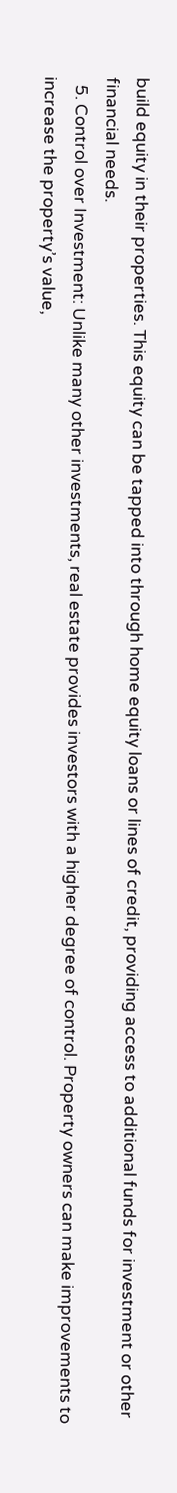build equity in their properties. This equity can be tapped into through home equity loans or lines of credit, providing access to additional funds for investment or other financial needs.
  5. Control over Investment: Unlike many other investments, real estate provides investors with a higher degree of control. Property owners can make improvements to increase the property’s value,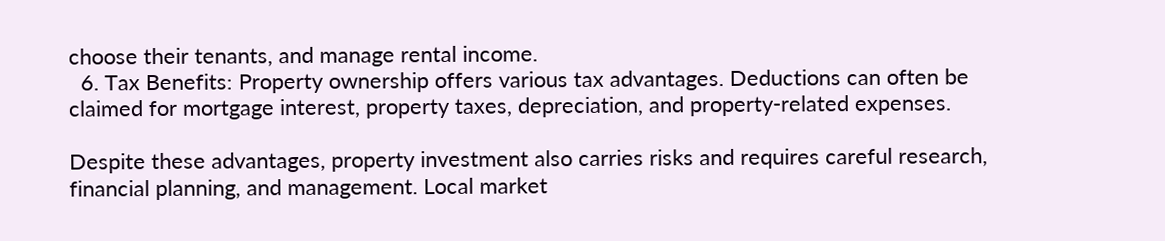choose their tenants, and manage rental income.
  6. Tax Benefits: Property ownership offers various tax advantages. Deductions can often be claimed for mortgage interest, property taxes, depreciation, and property-related expenses.

Despite these advantages, property investment also carries risks and requires careful research, financial planning, and management. Local market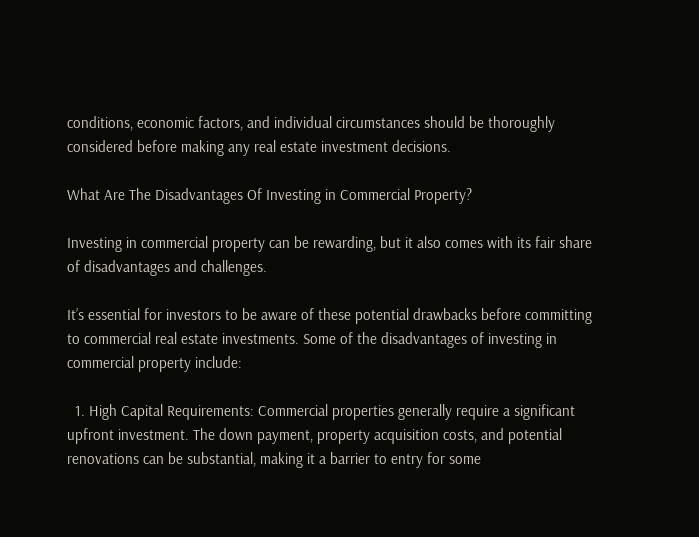conditions, economic factors, and individual circumstances should be thoroughly considered before making any real estate investment decisions.

What Are The Disadvantages Of Investing in Commercial Property?

Investing in commercial property can be rewarding, but it also comes with its fair share of disadvantages and challenges.

It’s essential for investors to be aware of these potential drawbacks before committing to commercial real estate investments. Some of the disadvantages of investing in commercial property include:

  1. High Capital Requirements: Commercial properties generally require a significant upfront investment. The down payment, property acquisition costs, and potential renovations can be substantial, making it a barrier to entry for some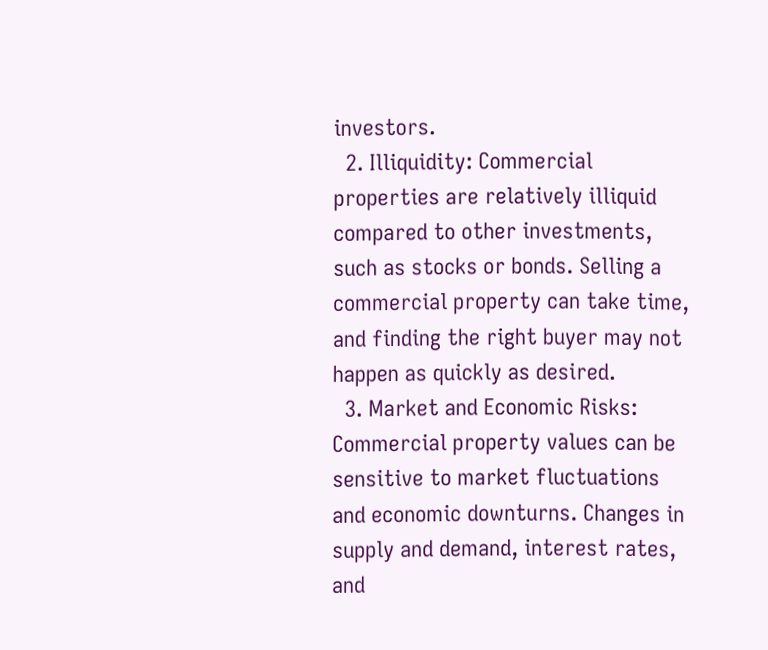investors.
  2. Illiquidity: Commercial properties are relatively illiquid compared to other investments, such as stocks or bonds. Selling a commercial property can take time, and finding the right buyer may not happen as quickly as desired.
  3. Market and Economic Risks: Commercial property values can be sensitive to market fluctuations and economic downturns. Changes in supply and demand, interest rates, and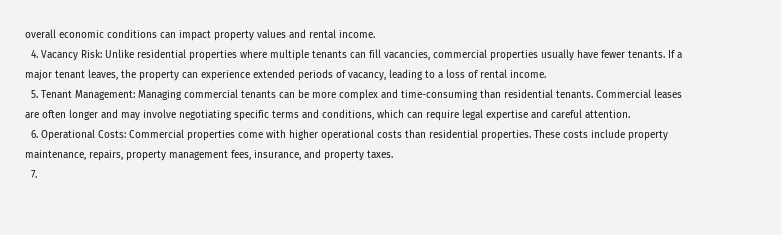overall economic conditions can impact property values and rental income.
  4. Vacancy Risk: Unlike residential properties where multiple tenants can fill vacancies, commercial properties usually have fewer tenants. If a major tenant leaves, the property can experience extended periods of vacancy, leading to a loss of rental income.
  5. Tenant Management: Managing commercial tenants can be more complex and time-consuming than residential tenants. Commercial leases are often longer and may involve negotiating specific terms and conditions, which can require legal expertise and careful attention.
  6. Operational Costs: Commercial properties come with higher operational costs than residential properties. These costs include property maintenance, repairs, property management fees, insurance, and property taxes.
  7.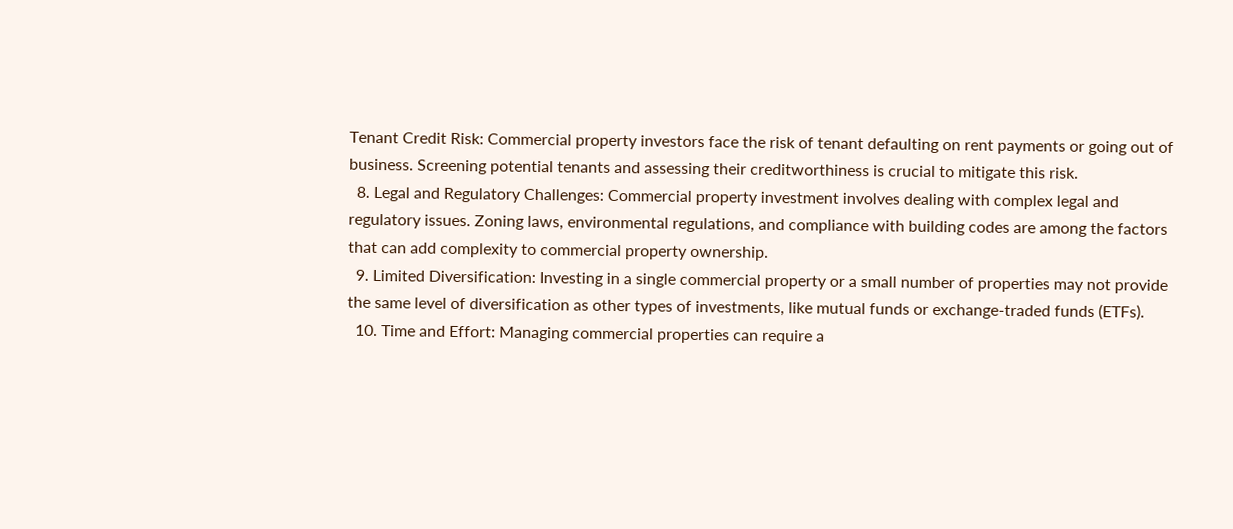Tenant Credit Risk: Commercial property investors face the risk of tenant defaulting on rent payments or going out of business. Screening potential tenants and assessing their creditworthiness is crucial to mitigate this risk.
  8. Legal and Regulatory Challenges: Commercial property investment involves dealing with complex legal and regulatory issues. Zoning laws, environmental regulations, and compliance with building codes are among the factors that can add complexity to commercial property ownership.
  9. Limited Diversification: Investing in a single commercial property or a small number of properties may not provide the same level of diversification as other types of investments, like mutual funds or exchange-traded funds (ETFs).
  10. Time and Effort: Managing commercial properties can require a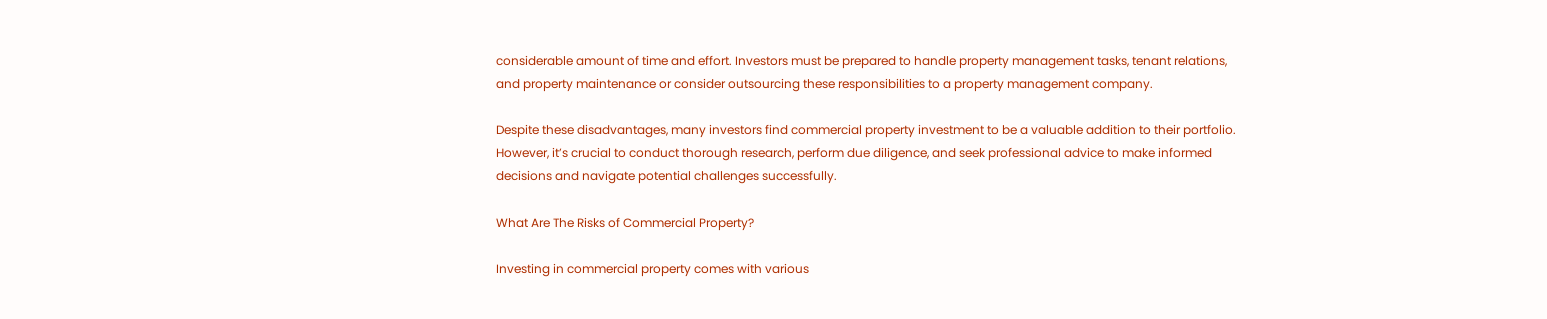considerable amount of time and effort. Investors must be prepared to handle property management tasks, tenant relations, and property maintenance or consider outsourcing these responsibilities to a property management company.

Despite these disadvantages, many investors find commercial property investment to be a valuable addition to their portfolio. However, it’s crucial to conduct thorough research, perform due diligence, and seek professional advice to make informed decisions and navigate potential challenges successfully.

What Are The Risks of Commercial Property?

Investing in commercial property comes with various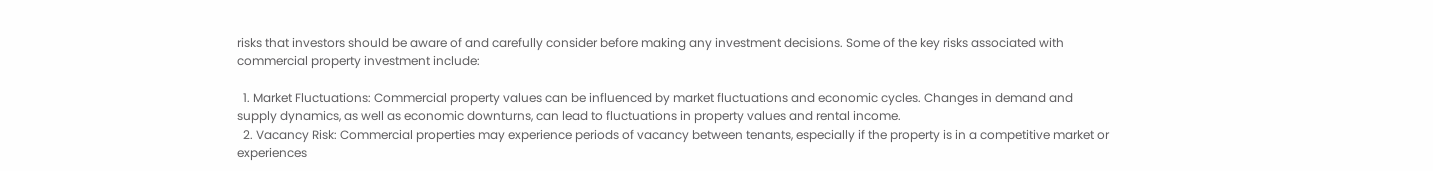risks that investors should be aware of and carefully consider before making any investment decisions. Some of the key risks associated with commercial property investment include:

  1. Market Fluctuations: Commercial property values can be influenced by market fluctuations and economic cycles. Changes in demand and supply dynamics, as well as economic downturns, can lead to fluctuations in property values and rental income.
  2. Vacancy Risk: Commercial properties may experience periods of vacancy between tenants, especially if the property is in a competitive market or experiences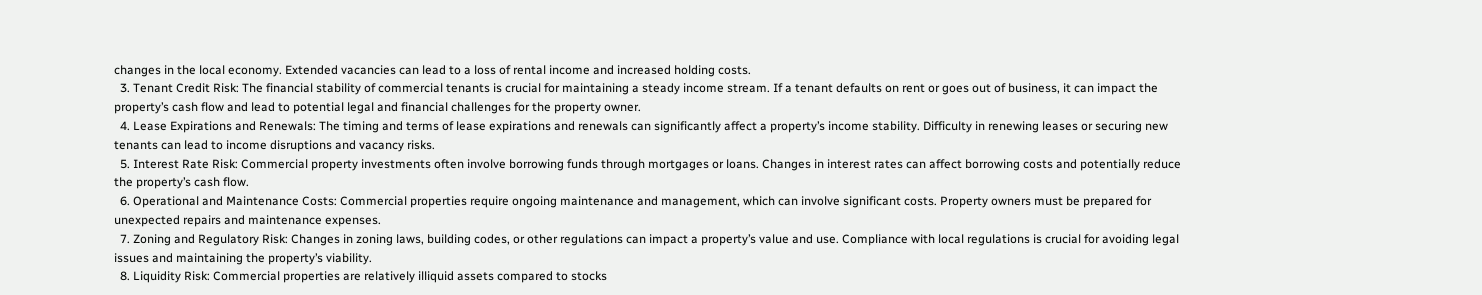changes in the local economy. Extended vacancies can lead to a loss of rental income and increased holding costs.
  3. Tenant Credit Risk: The financial stability of commercial tenants is crucial for maintaining a steady income stream. If a tenant defaults on rent or goes out of business, it can impact the property’s cash flow and lead to potential legal and financial challenges for the property owner.
  4. Lease Expirations and Renewals: The timing and terms of lease expirations and renewals can significantly affect a property’s income stability. Difficulty in renewing leases or securing new tenants can lead to income disruptions and vacancy risks.
  5. Interest Rate Risk: Commercial property investments often involve borrowing funds through mortgages or loans. Changes in interest rates can affect borrowing costs and potentially reduce the property’s cash flow.
  6. Operational and Maintenance Costs: Commercial properties require ongoing maintenance and management, which can involve significant costs. Property owners must be prepared for unexpected repairs and maintenance expenses.
  7. Zoning and Regulatory Risk: Changes in zoning laws, building codes, or other regulations can impact a property’s value and use. Compliance with local regulations is crucial for avoiding legal issues and maintaining the property’s viability.
  8. Liquidity Risk: Commercial properties are relatively illiquid assets compared to stocks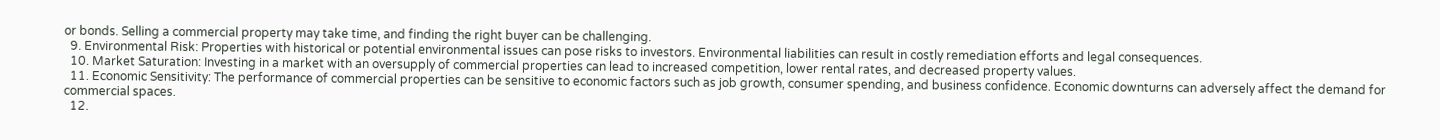or bonds. Selling a commercial property may take time, and finding the right buyer can be challenging.
  9. Environmental Risk: Properties with historical or potential environmental issues can pose risks to investors. Environmental liabilities can result in costly remediation efforts and legal consequences.
  10. Market Saturation: Investing in a market with an oversupply of commercial properties can lead to increased competition, lower rental rates, and decreased property values.
  11. Economic Sensitivity: The performance of commercial properties can be sensitive to economic factors such as job growth, consumer spending, and business confidence. Economic downturns can adversely affect the demand for commercial spaces.
  12.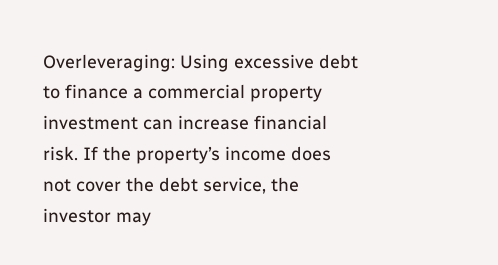Overleveraging: Using excessive debt to finance a commercial property investment can increase financial risk. If the property’s income does not cover the debt service, the investor may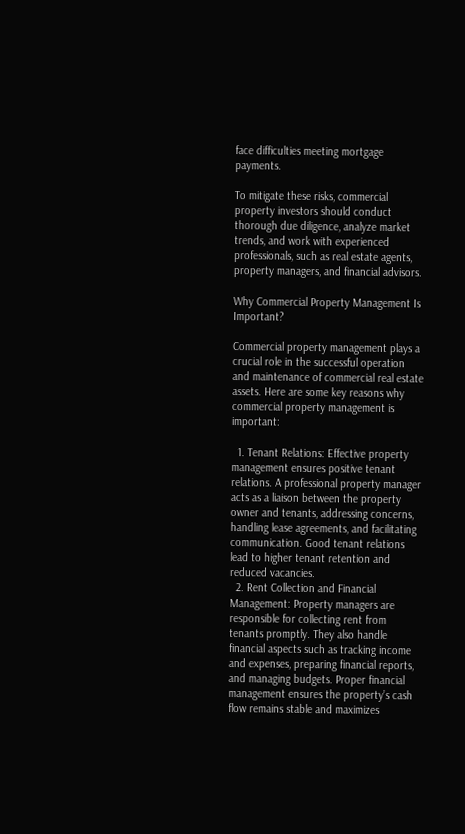face difficulties meeting mortgage payments.

To mitigate these risks, commercial property investors should conduct thorough due diligence, analyze market trends, and work with experienced professionals, such as real estate agents, property managers, and financial advisors.

Why Commercial Property Management Is Important?

Commercial property management plays a crucial role in the successful operation and maintenance of commercial real estate assets. Here are some key reasons why commercial property management is important:

  1. Tenant Relations: Effective property management ensures positive tenant relations. A professional property manager acts as a liaison between the property owner and tenants, addressing concerns, handling lease agreements, and facilitating communication. Good tenant relations lead to higher tenant retention and reduced vacancies.
  2. Rent Collection and Financial Management: Property managers are responsible for collecting rent from tenants promptly. They also handle financial aspects such as tracking income and expenses, preparing financial reports, and managing budgets. Proper financial management ensures the property’s cash flow remains stable and maximizes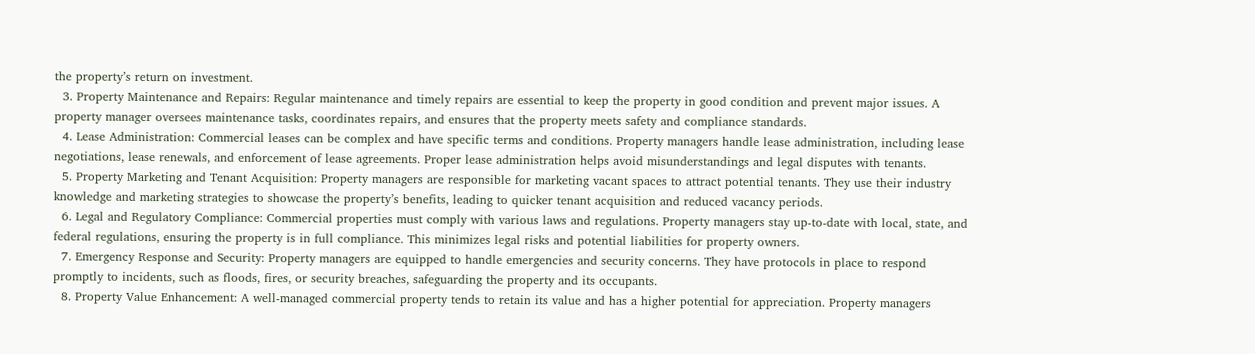the property’s return on investment.
  3. Property Maintenance and Repairs: Regular maintenance and timely repairs are essential to keep the property in good condition and prevent major issues. A property manager oversees maintenance tasks, coordinates repairs, and ensures that the property meets safety and compliance standards.
  4. Lease Administration: Commercial leases can be complex and have specific terms and conditions. Property managers handle lease administration, including lease negotiations, lease renewals, and enforcement of lease agreements. Proper lease administration helps avoid misunderstandings and legal disputes with tenants.
  5. Property Marketing and Tenant Acquisition: Property managers are responsible for marketing vacant spaces to attract potential tenants. They use their industry knowledge and marketing strategies to showcase the property’s benefits, leading to quicker tenant acquisition and reduced vacancy periods.
  6. Legal and Regulatory Compliance: Commercial properties must comply with various laws and regulations. Property managers stay up-to-date with local, state, and federal regulations, ensuring the property is in full compliance. This minimizes legal risks and potential liabilities for property owners.
  7. Emergency Response and Security: Property managers are equipped to handle emergencies and security concerns. They have protocols in place to respond promptly to incidents, such as floods, fires, or security breaches, safeguarding the property and its occupants.
  8. Property Value Enhancement: A well-managed commercial property tends to retain its value and has a higher potential for appreciation. Property managers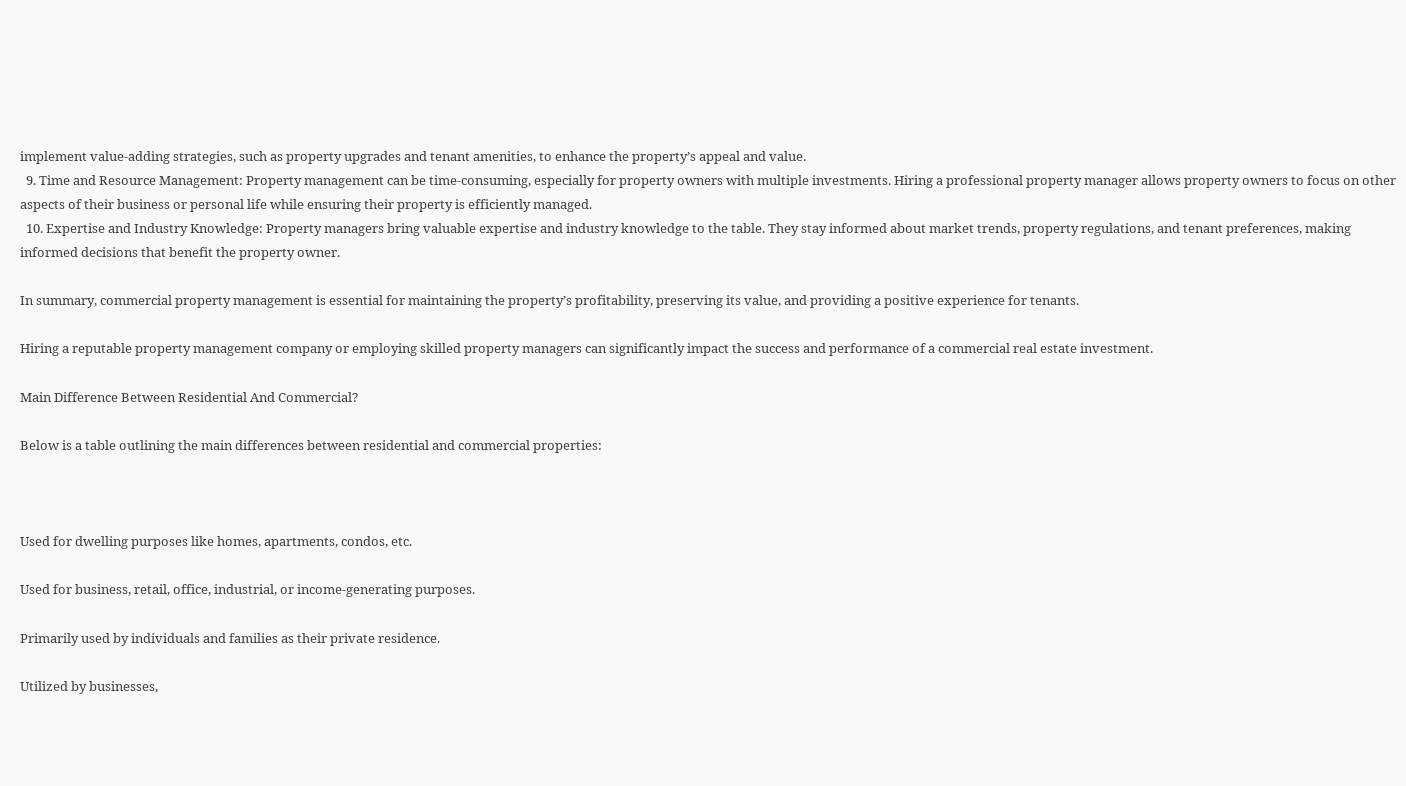implement value-adding strategies, such as property upgrades and tenant amenities, to enhance the property’s appeal and value.
  9. Time and Resource Management: Property management can be time-consuming, especially for property owners with multiple investments. Hiring a professional property manager allows property owners to focus on other aspects of their business or personal life while ensuring their property is efficiently managed.
  10. Expertise and Industry Knowledge: Property managers bring valuable expertise and industry knowledge to the table. They stay informed about market trends, property regulations, and tenant preferences, making informed decisions that benefit the property owner.

In summary, commercial property management is essential for maintaining the property’s profitability, preserving its value, and providing a positive experience for tenants.

Hiring a reputable property management company or employing skilled property managers can significantly impact the success and performance of a commercial real estate investment.

Main Difference Between Residential And Commercial?

Below is a table outlining the main differences between residential and commercial properties:



Used for dwelling purposes like homes, apartments, condos, etc.

Used for business, retail, office, industrial, or income-generating purposes.

Primarily used by individuals and families as their private residence.

Utilized by businesses,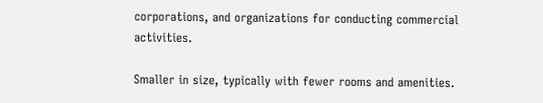corporations, and organizations for conducting commercial activities.

Smaller in size, typically with fewer rooms and amenities.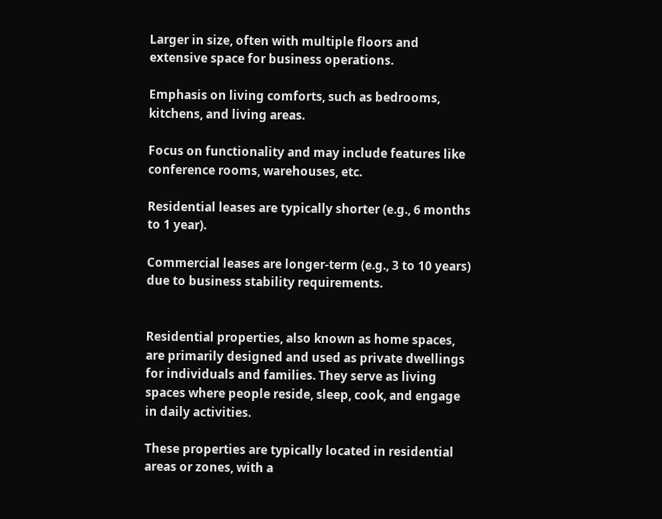Larger in size, often with multiple floors and extensive space for business operations.

Emphasis on living comforts, such as bedrooms, kitchens, and living areas.

Focus on functionality and may include features like conference rooms, warehouses, etc.

Residential leases are typically shorter (e.g., 6 months to 1 year).

Commercial leases are longer-term (e.g., 3 to 10 years) due to business stability requirements.


Residential properties, also known as home spaces, are primarily designed and used as private dwellings for individuals and families. They serve as living spaces where people reside, sleep, cook, and engage in daily activities.

These properties are typically located in residential areas or zones, with a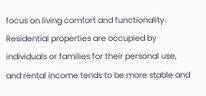focus on living comfort and functionality. Residential properties are occupied by individuals or families for their personal use, and rental income tends to be more stable and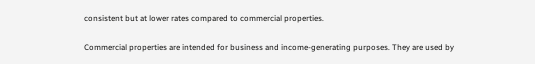consistent but at lower rates compared to commercial properties.

Commercial properties are intended for business and income-generating purposes. They are used by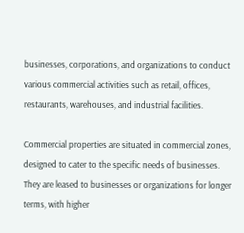businesses, corporations, and organizations to conduct various commercial activities such as retail, offices, restaurants, warehouses, and industrial facilities.

Commercial properties are situated in commercial zones, designed to cater to the specific needs of businesses. They are leased to businesses or organizations for longer terms, with higher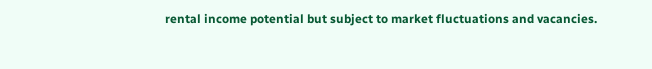rental income potential but subject to market fluctuations and vacancies.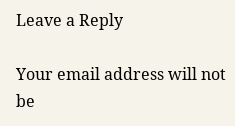Leave a Reply

Your email address will not be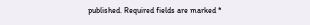published. Required fields are marked *